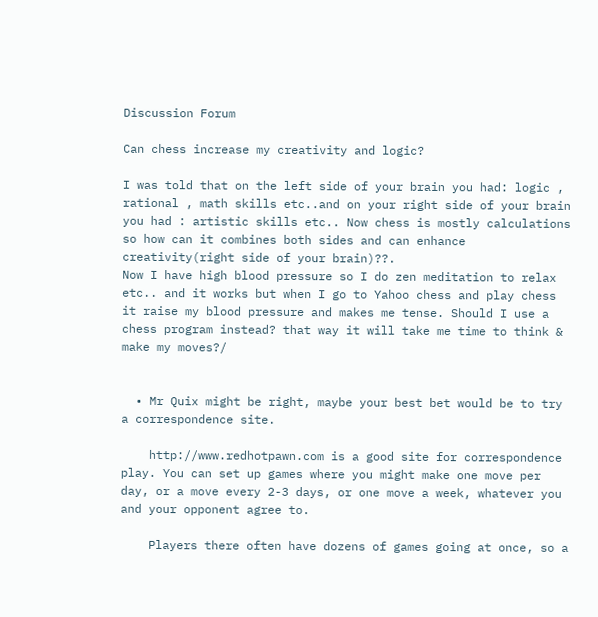Discussion Forum

Can chess increase my creativity and logic?

I was told that on the left side of your brain you had: logic , rational , math skills etc..and on your right side of your brain you had : artistic skills etc.. Now chess is mostly calculations so how can it combines both sides and can enhance creativity(right side of your brain)??.
Now I have high blood pressure so I do zen meditation to relax etc.. and it works but when I go to Yahoo chess and play chess it raise my blood pressure and makes me tense. Should I use a chess program instead? that way it will take me time to think & make my moves?/


  • Mr Quix might be right, maybe your best bet would be to try a correspondence site.

    http://www.redhotpawn.com is a good site for correspondence play. You can set up games where you might make one move per day, or a move every 2-3 days, or one move a week, whatever you and your opponent agree to.

    Players there often have dozens of games going at once, so a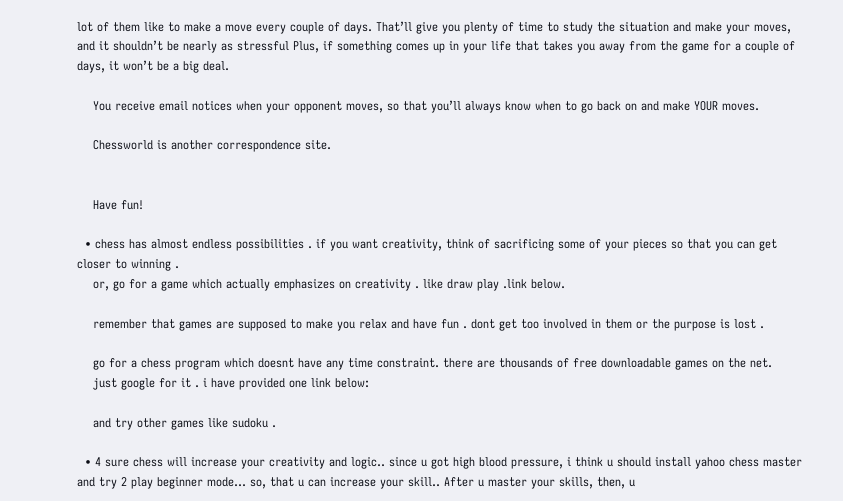lot of them like to make a move every couple of days. That’ll give you plenty of time to study the situation and make your moves, and it shouldn’t be nearly as stressful Plus, if something comes up in your life that takes you away from the game for a couple of days, it won’t be a big deal.

    You receive email notices when your opponent moves, so that you’ll always know when to go back on and make YOUR moves.

    Chessworld is another correspondence site.


    Have fun!

  • chess has almost endless possibilities . if you want creativity, think of sacrificing some of your pieces so that you can get closer to winning .
    or, go for a game which actually emphasizes on creativity . like draw play .link below.

    remember that games are supposed to make you relax and have fun . dont get too involved in them or the purpose is lost .

    go for a chess program which doesnt have any time constraint. there are thousands of free downloadable games on the net.
    just google for it . i have provided one link below:

    and try other games like sudoku .

  • 4 sure chess will increase your creativity and logic.. since u got high blood pressure, i think u should install yahoo chess master and try 2 play beginner mode… so, that u can increase your skill.. After u master your skills, then, u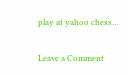play at yahoo chess…

Leave a Comment